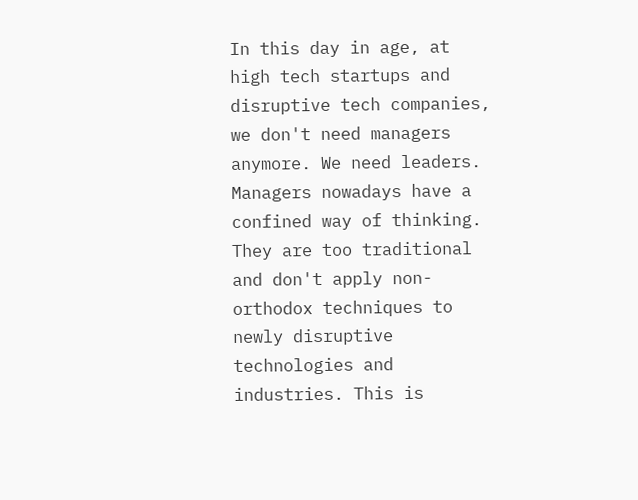In this day in age, at high tech startups and disruptive tech companies, we don't need managers anymore. We need leaders. Managers nowadays have a confined way of thinking. They are too traditional and don't apply non-orthodox techniques to newly disruptive technologies and industries. This is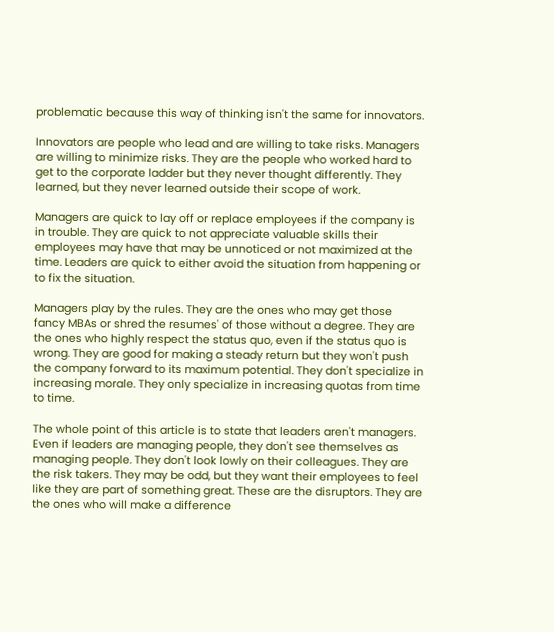problematic because this way of thinking isn't the same for innovators.

Innovators are people who lead and are willing to take risks. Managers are willing to minimize risks. They are the people who worked hard to get to the corporate ladder but they never thought differently. They learned, but they never learned outside their scope of work.

Managers are quick to lay off or replace employees if the company is in trouble. They are quick to not appreciate valuable skills their employees may have that may be unnoticed or not maximized at the time. Leaders are quick to either avoid the situation from happening or to fix the situation.

Managers play by the rules. They are the ones who may get those fancy MBAs or shred the resumes' of those without a degree. They are the ones who highly respect the status quo, even if the status quo is wrong. They are good for making a steady return but they won't push the company forward to its maximum potential. They don't specialize in increasing morale. They only specialize in increasing quotas from time to time.

The whole point of this article is to state that leaders aren't managers. Even if leaders are managing people, they don't see themselves as managing people. They don't look lowly on their colleagues. They are the risk takers. They may be odd, but they want their employees to feel like they are part of something great. These are the disruptors. They are the ones who will make a difference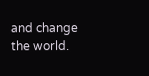and change the world.